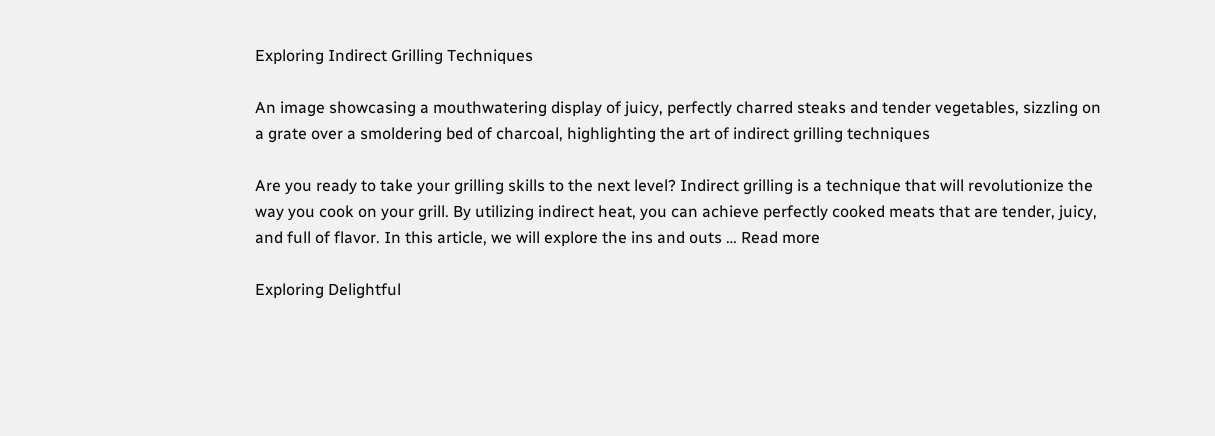Exploring Indirect Grilling Techniques

An image showcasing a mouthwatering display of juicy, perfectly charred steaks and tender vegetables, sizzling on a grate over a smoldering bed of charcoal, highlighting the art of indirect grilling techniques

Are you ready to take your grilling skills to the next level? Indirect grilling is a technique that will revolutionize the way you cook on your grill. By utilizing indirect heat, you can achieve perfectly cooked meats that are tender, juicy, and full of flavor. In this article, we will explore the ins and outs … Read more

Exploring Delightful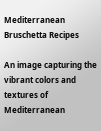Mediterranean Bruschetta Recipes

An image capturing the vibrant colors and textures of Mediterranean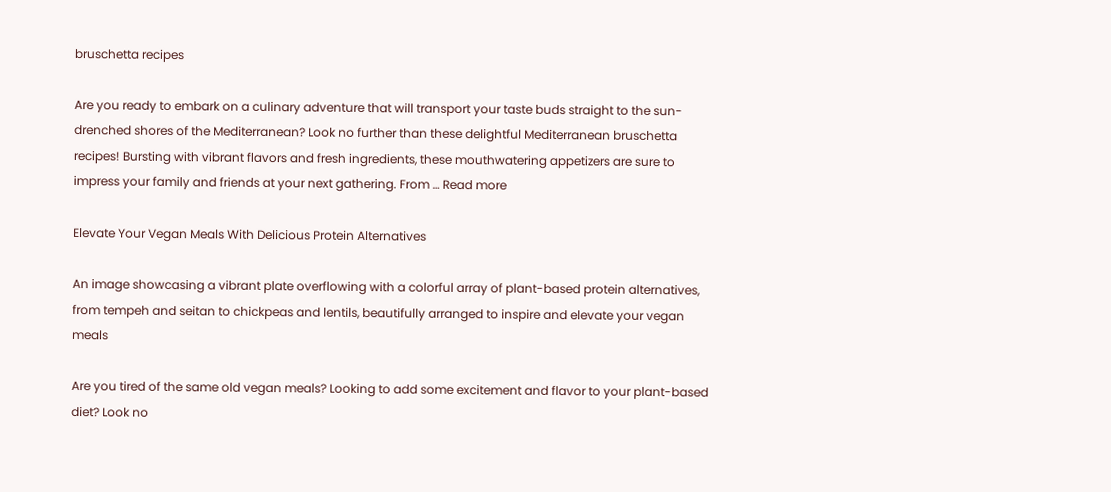bruschetta recipes

Are you ready to embark on a culinary adventure that will transport your taste buds straight to the sun-drenched shores of the Mediterranean? Look no further than these delightful Mediterranean bruschetta recipes! Bursting with vibrant flavors and fresh ingredients, these mouthwatering appetizers are sure to impress your family and friends at your next gathering. From … Read more

Elevate Your Vegan Meals With Delicious Protein Alternatives

An image showcasing a vibrant plate overflowing with a colorful array of plant-based protein alternatives, from tempeh and seitan to chickpeas and lentils, beautifully arranged to inspire and elevate your vegan meals

Are you tired of the same old vegan meals? Looking to add some excitement and flavor to your plant-based diet? Look no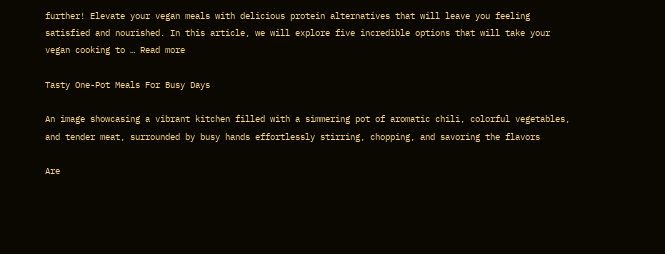further! Elevate your vegan meals with delicious protein alternatives that will leave you feeling satisfied and nourished. In this article, we will explore five incredible options that will take your vegan cooking to … Read more

Tasty One-Pot Meals For Busy Days

An image showcasing a vibrant kitchen filled with a simmering pot of aromatic chili, colorful vegetables, and tender meat, surrounded by busy hands effortlessly stirring, chopping, and savoring the flavors

Are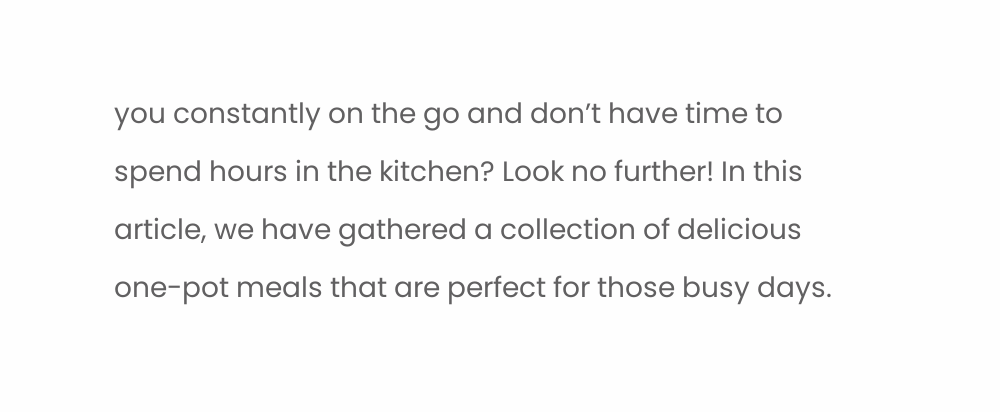you constantly on the go and don’t have time to spend hours in the kitchen? Look no further! In this article, we have gathered a collection of delicious one-pot meals that are perfect for those busy days.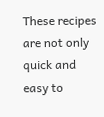These recipes are not only quick and easy to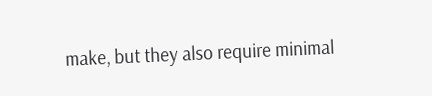make, but they also require minimal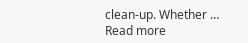clean-up. Whether … Read more